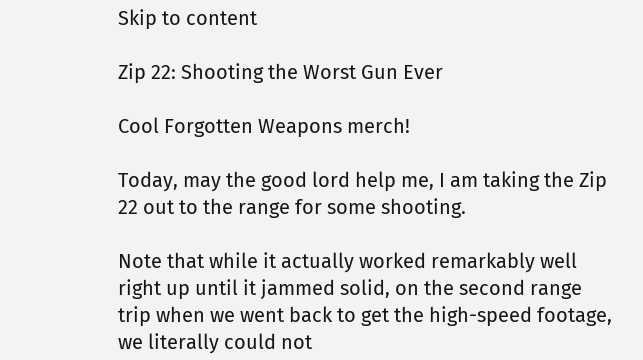Skip to content

Zip 22: Shooting the Worst Gun Ever

Cool Forgotten Weapons merch!

Today, may the good lord help me, I am taking the Zip 22 out to the range for some shooting.

Note that while it actually worked remarkably well right up until it jammed solid, on the second range trip when we went back to get the high-speed footage, we literally could not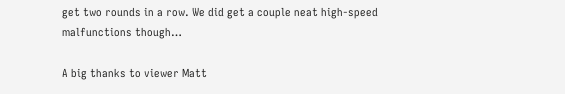get two rounds in a row. We did get a couple neat high-speed malfunctions though…

A big thanks to viewer Matt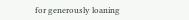for generously loaning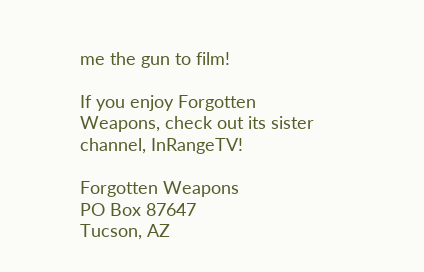me the gun to film!

If you enjoy Forgotten Weapons, check out its sister channel, InRangeTV!

Forgotten Weapons
PO Box 87647
Tucson, AZ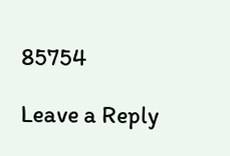85754

Leave a Reply